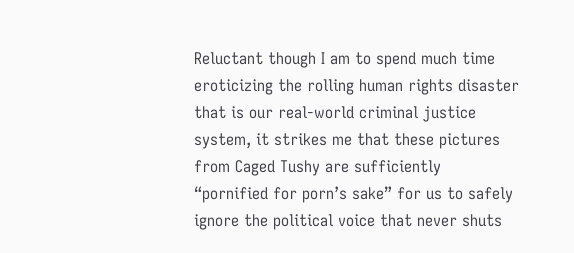Reluctant though I am to spend much time eroticizing the rolling human rights disaster that is our real-world criminal justice system, it strikes me that these pictures from Caged Tushy are sufficiently “pornified for porn’s sake” for us to safely ignore the political voice that never shuts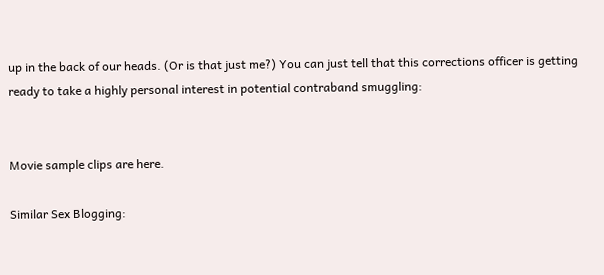up in the back of our heads. (Or is that just me?) You can just tell that this corrections officer is getting ready to take a highly personal interest in potential contraband smuggling:


Movie sample clips are here.

Similar Sex Blogging: